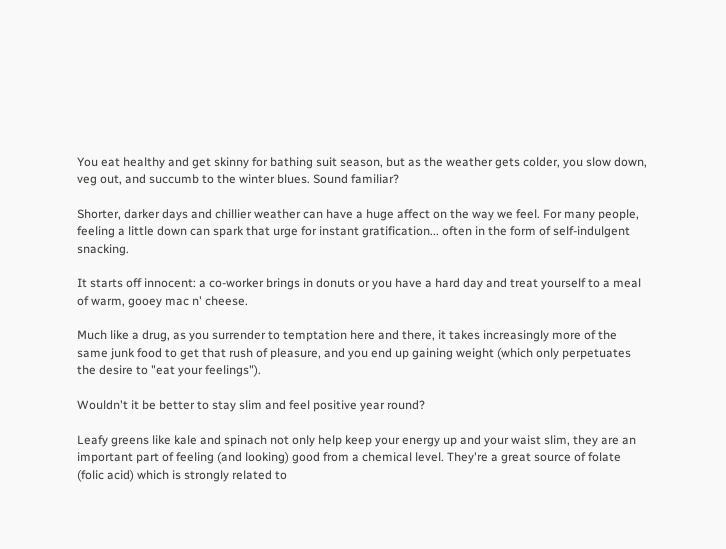You eat healthy and get skinny for bathing suit season, but as the weather gets colder, you slow down, veg out, and succumb to the winter blues. Sound familiar?

Shorter, darker days and chillier weather can have a huge affect on the way we feel. For many people, feeling a little down can spark that urge for instant gratification... often in the form of self-indulgent snacking.

It starts off innocent: a co-worker brings in donuts or you have a hard day and treat yourself to a meal of warm, gooey mac n' cheese.

Much like a drug, as you surrender to temptation here and there, it takes increasingly more of the same junk food to get that rush of pleasure, and you end up gaining weight (which only perpetuates the desire to "eat your feelings").

Wouldn't it be better to stay slim and feel positive year round?

Leafy greens like kale and spinach not only help keep your energy up and your waist slim, they are an important part of feeling (and looking) good from a chemical level. They're a great source of folate (folic acid) which is strongly related to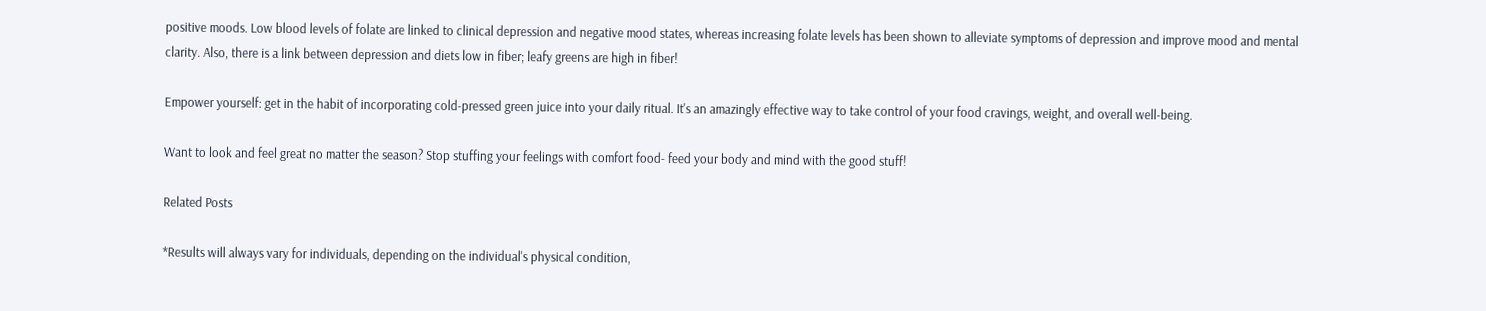positive moods. Low blood levels of folate are linked to clinical depression and negative mood states, whereas increasing folate levels has been shown to alleviate symptoms of depression and improve mood and mental clarity. Also, there is a link between depression and diets low in fiber; leafy greens are high in fiber!

Empower yourself: get in the habit of incorporating cold-pressed green juice into your daily ritual. It's an amazingly effective way to take control of your food cravings, weight, and overall well-being.

Want to look and feel great no matter the season? Stop stuffing your feelings with comfort food- feed your body and mind with the good stuff!

Related Posts

*Results will always vary for individuals, depending on the individual's physical condition,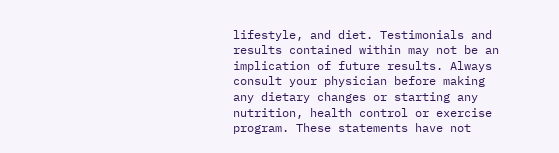lifestyle, and diet. Testimonials and results contained within may not be an implication of future results. Always consult your physician before making any dietary changes or starting any nutrition, health control or exercise program. These statements have not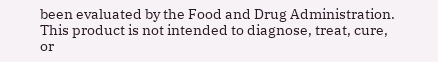been evaluated by the Food and Drug Administration. This product is not intended to diagnose, treat, cure, or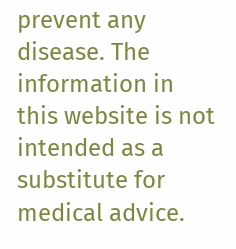prevent any disease. The information in this website is not intended as a substitute for medical advice.